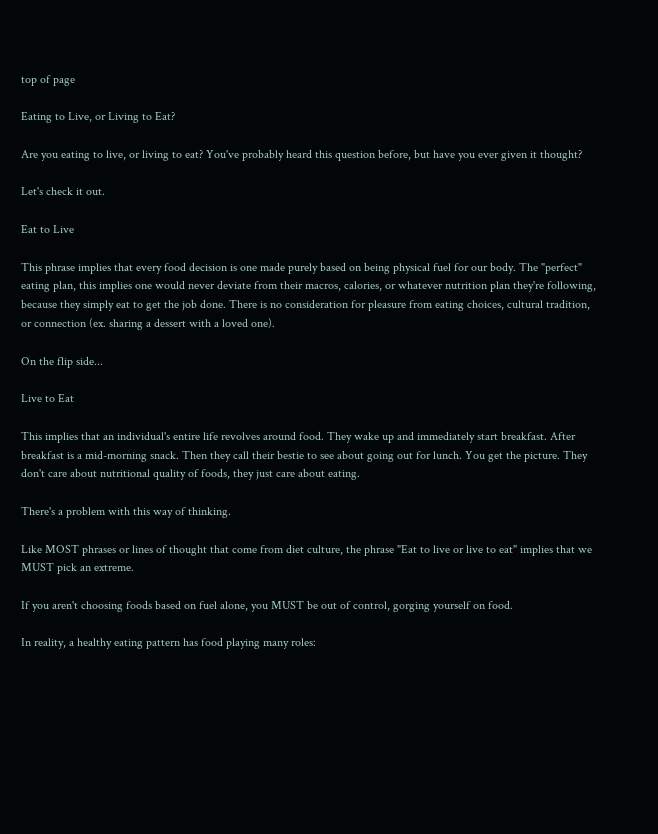top of page

Eating to Live, or Living to Eat?

Are you eating to live, or living to eat? You've probably heard this question before, but have you ever given it thought?

Let's check it out.

Eat to Live

This phrase implies that every food decision is one made purely based on being physical fuel for our body. The "perfect" eating plan, this implies one would never deviate from their macros, calories, or whatever nutrition plan they're following, because they simply eat to get the job done. There is no consideration for pleasure from eating choices, cultural tradition, or connection (ex. sharing a dessert with a loved one).

On the flip side...

Live to Eat

This implies that an individual's entire life revolves around food. They wake up and immediately start breakfast. After breakfast is a mid-morning snack. Then they call their bestie to see about going out for lunch. You get the picture. They don't care about nutritional quality of foods, they just care about eating.

There's a problem with this way of thinking.

Like MOST phrases or lines of thought that come from diet culture, the phrase "Eat to live or live to eat" implies that we MUST pick an extreme.

If you aren't choosing foods based on fuel alone, you MUST be out of control, gorging yourself on food.

In reality, a healthy eating pattern has food playing many roles: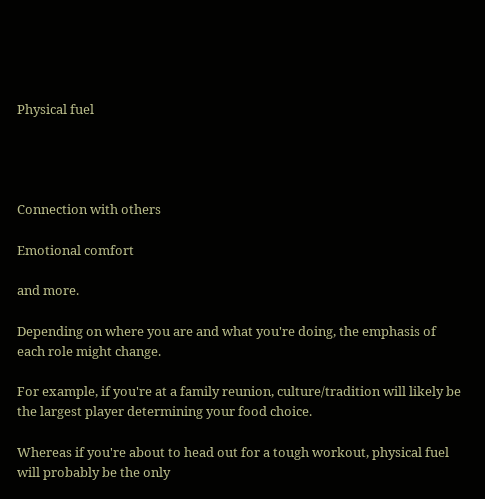Physical fuel




Connection with others

Emotional comfort

and more.

Depending on where you are and what you're doing, the emphasis of each role might change.

For example, if you're at a family reunion, culture/tradition will likely be the largest player determining your food choice.

Whereas if you're about to head out for a tough workout, physical fuel will probably be the only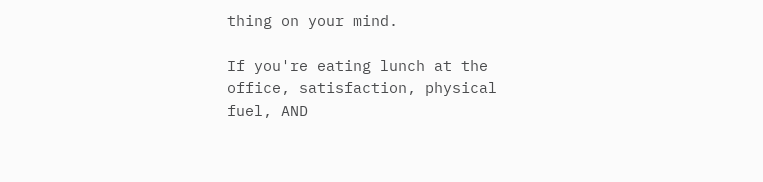thing on your mind.

If you're eating lunch at the office, satisfaction, physical fuel, AND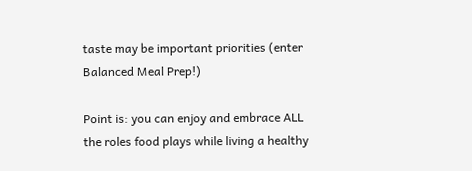taste may be important priorities (enter Balanced Meal Prep!)

Point is: you can enjoy and embrace ALL the roles food plays while living a healthy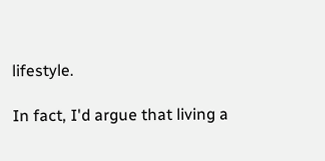lifestyle.

In fact, I'd argue that living a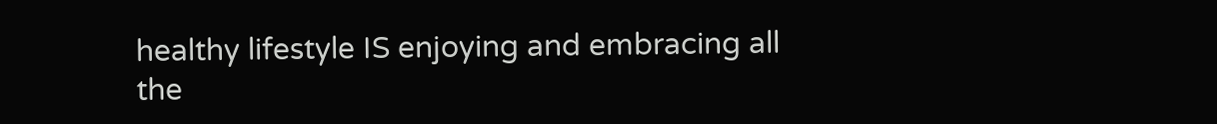healthy lifestyle IS enjoying and embracing all the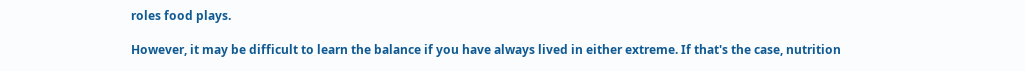roles food plays.

However, it may be difficult to learn the balance if you have always lived in either extreme. If that's the case, nutrition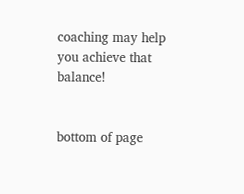coaching may help you achieve that balance!


bottom of page